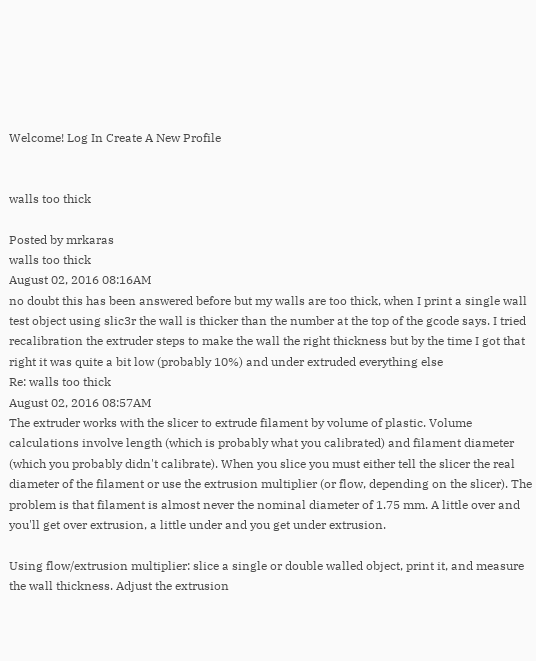Welcome! Log In Create A New Profile


walls too thick

Posted by mrkaras
walls too thick
August 02, 2016 08:16AM
no doubt this has been answered before but my walls are too thick, when I print a single wall test object using slic3r the wall is thicker than the number at the top of the gcode says. I tried recalibration the extruder steps to make the wall the right thickness but by the time I got that right it was quite a bit low (probably 10%) and under extruded everything else
Re: walls too thick
August 02, 2016 08:57AM
The extruder works with the slicer to extrude filament by volume of plastic. Volume calculations involve length (which is probably what you calibrated) and filament diameter (which you probably didn't calibrate). When you slice you must either tell the slicer the real diameter of the filament or use the extrusion multiplier (or flow, depending on the slicer). The problem is that filament is almost never the nominal diameter of 1.75 mm. A little over and you'll get over extrusion, a little under and you get under extrusion.

Using flow/extrusion multiplier: slice a single or double walled object, print it, and measure the wall thickness. Adjust the extrusion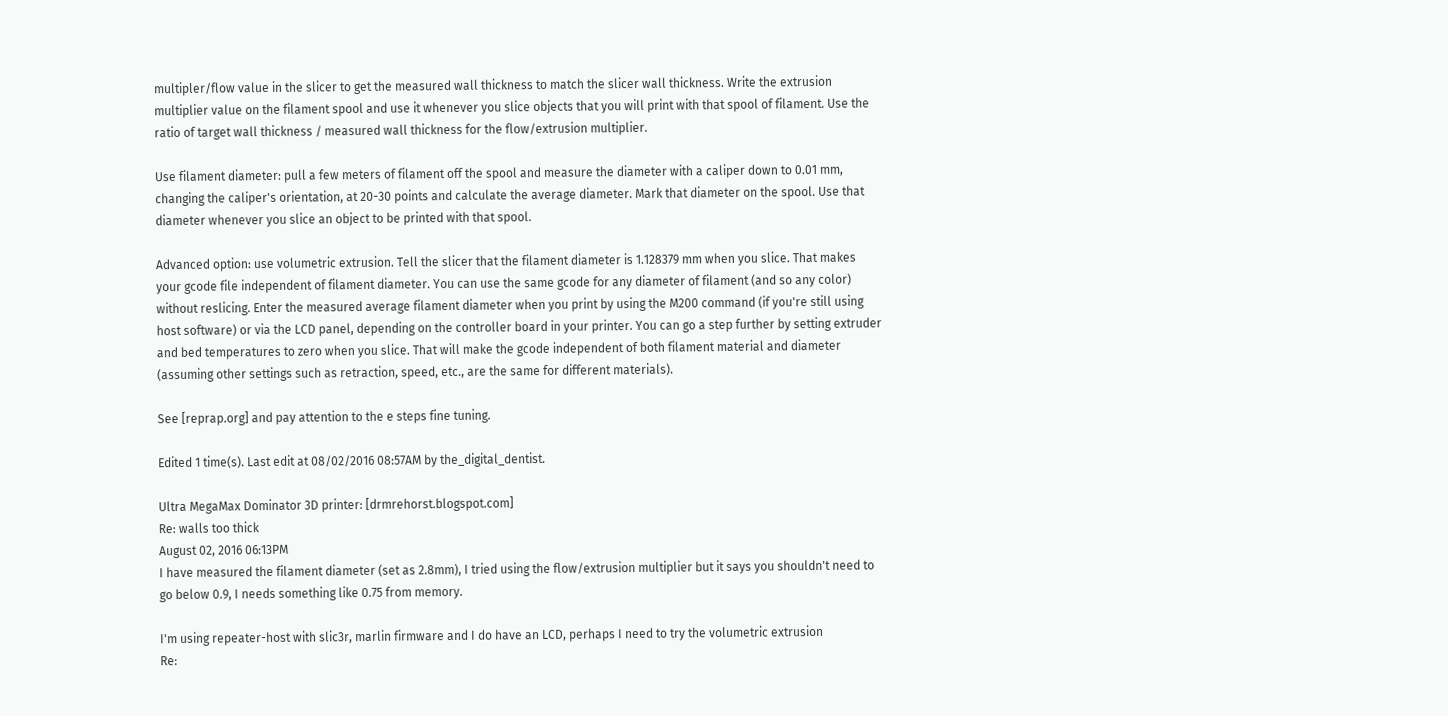multipler/flow value in the slicer to get the measured wall thickness to match the slicer wall thickness. Write the extrusion multiplier value on the filament spool and use it whenever you slice objects that you will print with that spool of filament. Use the ratio of target wall thickness / measured wall thickness for the flow/extrusion multiplier.

Use filament diameter: pull a few meters of filament off the spool and measure the diameter with a caliper down to 0.01 mm, changing the caliper's orientation, at 20-30 points and calculate the average diameter. Mark that diameter on the spool. Use that diameter whenever you slice an object to be printed with that spool.

Advanced option: use volumetric extrusion. Tell the slicer that the filament diameter is 1.128379 mm when you slice. That makes your gcode file independent of filament diameter. You can use the same gcode for any diameter of filament (and so any color) without reslicing. Enter the measured average filament diameter when you print by using the M200 command (if you're still using host software) or via the LCD panel, depending on the controller board in your printer. You can go a step further by setting extruder and bed temperatures to zero when you slice. That will make the gcode independent of both filament material and diameter (assuming other settings such as retraction, speed, etc., are the same for different materials).

See [reprap.org] and pay attention to the e steps fine tuning.

Edited 1 time(s). Last edit at 08/02/2016 08:57AM by the_digital_dentist.

Ultra MegaMax Dominator 3D printer: [drmrehorst.blogspot.com]
Re: walls too thick
August 02, 2016 06:13PM
I have measured the filament diameter (set as 2.8mm), I tried using the flow/extrusion multiplier but it says you shouldn't need to go below 0.9, I needs something like 0.75 from memory.

I'm using repeater-host with slic3r, marlin firmware and I do have an LCD, perhaps I need to try the volumetric extrusion
Re: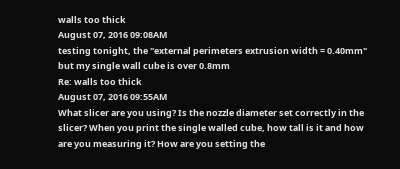walls too thick
August 07, 2016 09:08AM
testing tonight, the "external perimeters extrusion width = 0.40mm" but my single wall cube is over 0.8mm
Re: walls too thick
August 07, 2016 09:55AM
What slicer are you using? Is the nozzle diameter set correctly in the slicer? When you print the single walled cube, how tall is it and how are you measuring it? How are you setting the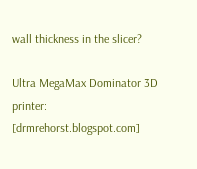wall thickness in the slicer?

Ultra MegaMax Dominator 3D printer: [drmrehorst.blogspot.com]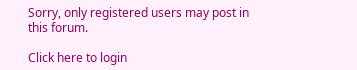Sorry, only registered users may post in this forum.

Click here to login